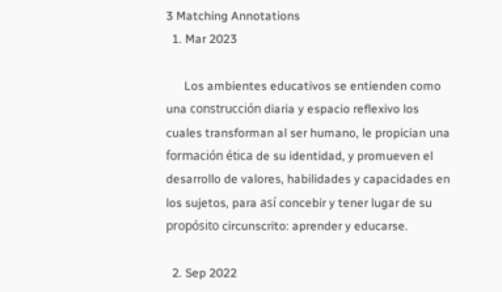3 Matching Annotations
  1. Mar 2023

      Los ambientes educativos se entienden como una construcción diaria y espacio reflexivo los cuales transforman al ser humano, le propician una formación ética de su identidad, y promueven el desarrollo de valores, habilidades y capacidades en los sujetos, para así concebir y tener lugar de su propósito circunscrito: aprender y educarse.

  2. Sep 2022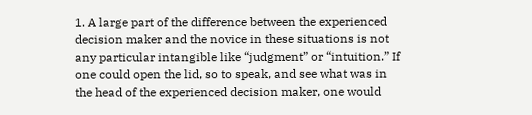1. A large part of the difference between the experienced decision maker and the novice in these situations is not any particular intangible like “judgment” or “intuition.” If one could open the lid, so to speak, and see what was in the head of the experienced decision maker, one would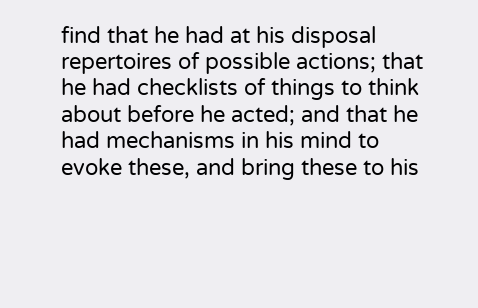find that he had at his disposal repertoires of possible actions; that he had checklists of things to think about before he acted; and that he had mechanisms in his mind to evoke these, and bring these to his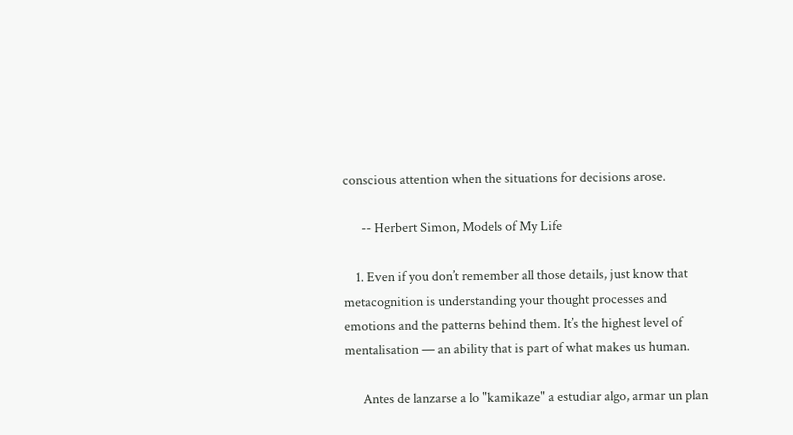conscious attention when the situations for decisions arose.

      -- Herbert Simon, Models of My Life

    1. Even if you don’t remember all those details, just know that metacognition is understanding your thought processes and emotions and the patterns behind them. It’s the highest level of mentalisation — an ability that is part of what makes us human.

      Antes de lanzarse a lo "kamikaze" a estudiar algo, armar un plan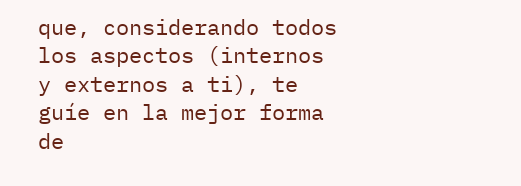que, considerando todos los aspectos (internos y externos a ti), te guíe en la mejor forma de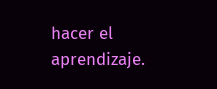hacer el aprendizaje.